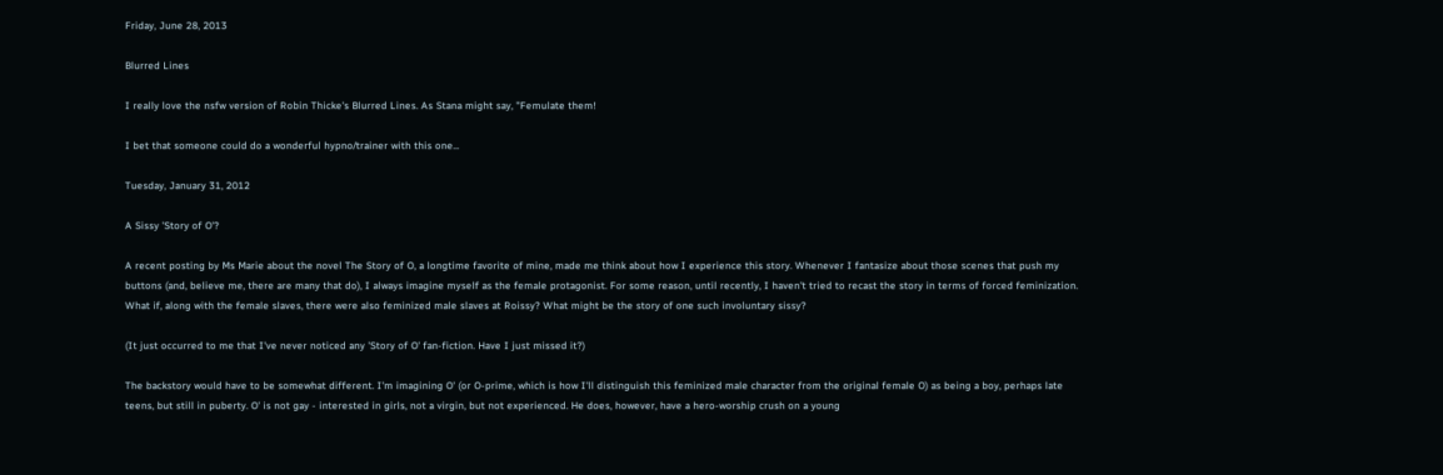Friday, June 28, 2013

Blurred Lines

I really love the nsfw version of Robin Thicke's Blurred Lines. As Stana might say, "Femulate them!

I bet that someone could do a wonderful hypno/trainer with this one...

Tuesday, January 31, 2012

A Sissy 'Story of O'?

A recent posting by Ms Marie about the novel The Story of O, a longtime favorite of mine, made me think about how I experience this story. Whenever I fantasize about those scenes that push my buttons (and, believe me, there are many that do), I always imagine myself as the female protagonist. For some reason, until recently, I haven't tried to recast the story in terms of forced feminization. What if, along with the female slaves, there were also feminized male slaves at Roissy? What might be the story of one such involuntary sissy?

(It just occurred to me that I've never noticed any 'Story of O' fan-fiction. Have I just missed it?)

The backstory would have to be somewhat different. I'm imagining O' (or O-prime, which is how I'll distinguish this feminized male character from the original female O) as being a boy, perhaps late teens, but still in puberty. O' is not gay - interested in girls, not a virgin, but not experienced. He does, however, have a hero-worship crush on a young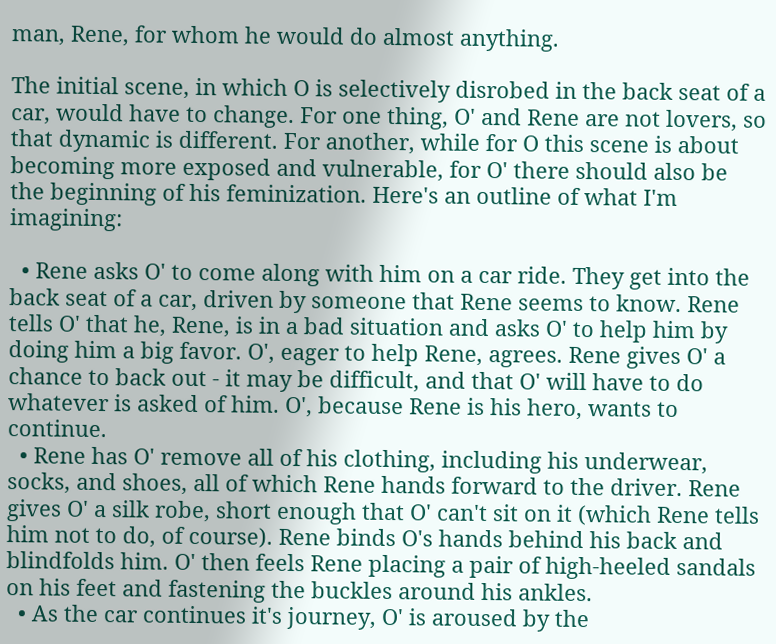man, Rene, for whom he would do almost anything.

The initial scene, in which O is selectively disrobed in the back seat of a car, would have to change. For one thing, O' and Rene are not lovers, so that dynamic is different. For another, while for O this scene is about becoming more exposed and vulnerable, for O' there should also be the beginning of his feminization. Here's an outline of what I'm imagining:

  • Rene asks O' to come along with him on a car ride. They get into the back seat of a car, driven by someone that Rene seems to know. Rene tells O' that he, Rene, is in a bad situation and asks O' to help him by doing him a big favor. O', eager to help Rene, agrees. Rene gives O' a chance to back out - it may be difficult, and that O' will have to do whatever is asked of him. O', because Rene is his hero, wants to continue.
  • Rene has O' remove all of his clothing, including his underwear, socks, and shoes, all of which Rene hands forward to the driver. Rene gives O' a silk robe, short enough that O' can't sit on it (which Rene tells him not to do, of course). Rene binds O's hands behind his back and blindfolds him. O' then feels Rene placing a pair of high-heeled sandals on his feet and fastening the buckles around his ankles.
  • As the car continues it's journey, O' is aroused by the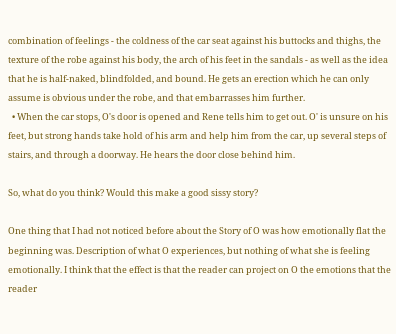combination of feelings - the coldness of the car seat against his buttocks and thighs, the texture of the robe against his body, the arch of his feet in the sandals - as well as the idea that he is half-naked, blindfolded, and bound. He gets an erection which he can only assume is obvious under the robe, and that embarrasses him further.
  • When the car stops, O's door is opened and Rene tells him to get out. O' is unsure on his feet, but strong hands take hold of his arm and help him from the car, up several steps of stairs, and through a doorway. He hears the door close behind him.

So, what do you think? Would this make a good sissy story?

One thing that I had not noticed before about the Story of O was how emotionally flat the beginning was. Description of what O experiences, but nothing of what she is feeling emotionally. I think that the effect is that the reader can project on O the emotions that the reader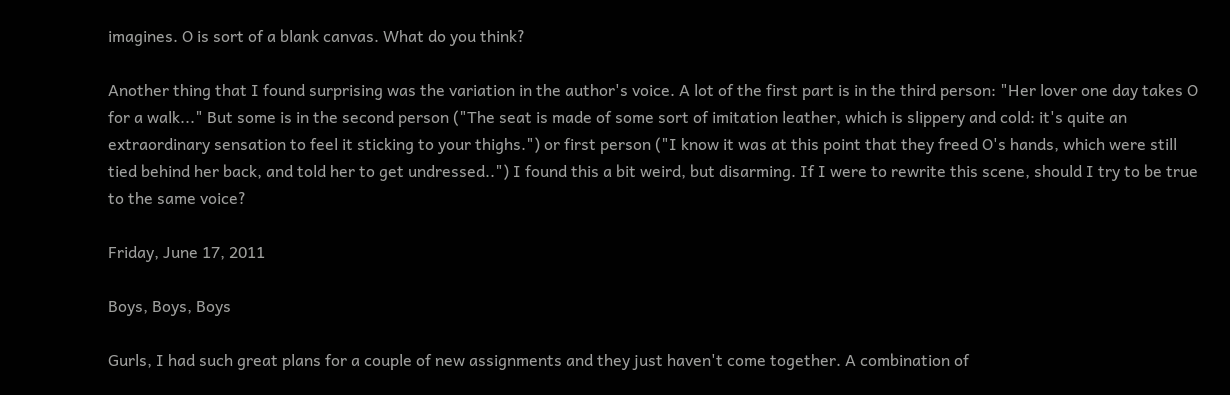imagines. O is sort of a blank canvas. What do you think?

Another thing that I found surprising was the variation in the author's voice. A lot of the first part is in the third person: "Her lover one day takes O for a walk..." But some is in the second person ("The seat is made of some sort of imitation leather, which is slippery and cold: it's quite an extraordinary sensation to feel it sticking to your thighs.") or first person ("I know it was at this point that they freed O's hands, which were still tied behind her back, and told her to get undressed..") I found this a bit weird, but disarming. If I were to rewrite this scene, should I try to be true to the same voice?

Friday, June 17, 2011

Boys, Boys, Boys

Gurls, I had such great plans for a couple of new assignments and they just haven't come together. A combination of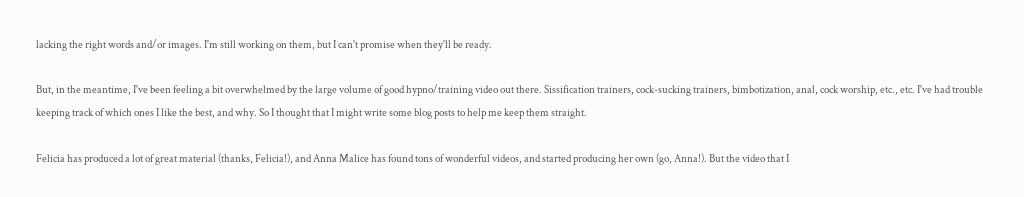lacking the right words and/or images. I'm still working on them, but I can't promise when they'll be ready.

But, in the meantime, I've been feeling a bit overwhelmed by the large volume of good hypno/training video out there. Sissification trainers, cock-sucking trainers, bimbotization, anal, cock worship, etc., etc. I've had trouble keeping track of which ones I like the best, and why. So I thought that I might write some blog posts to help me keep them straight.

Felicia has produced a lot of great material (thanks, Felicia!), and Anna Malice has found tons of wonderful videos, and started producing her own (go, Anna!). But the video that I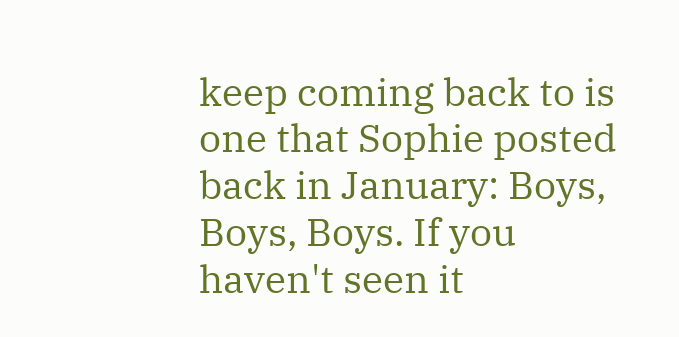keep coming back to is one that Sophie posted back in January: Boys, Boys, Boys. If you haven't seen it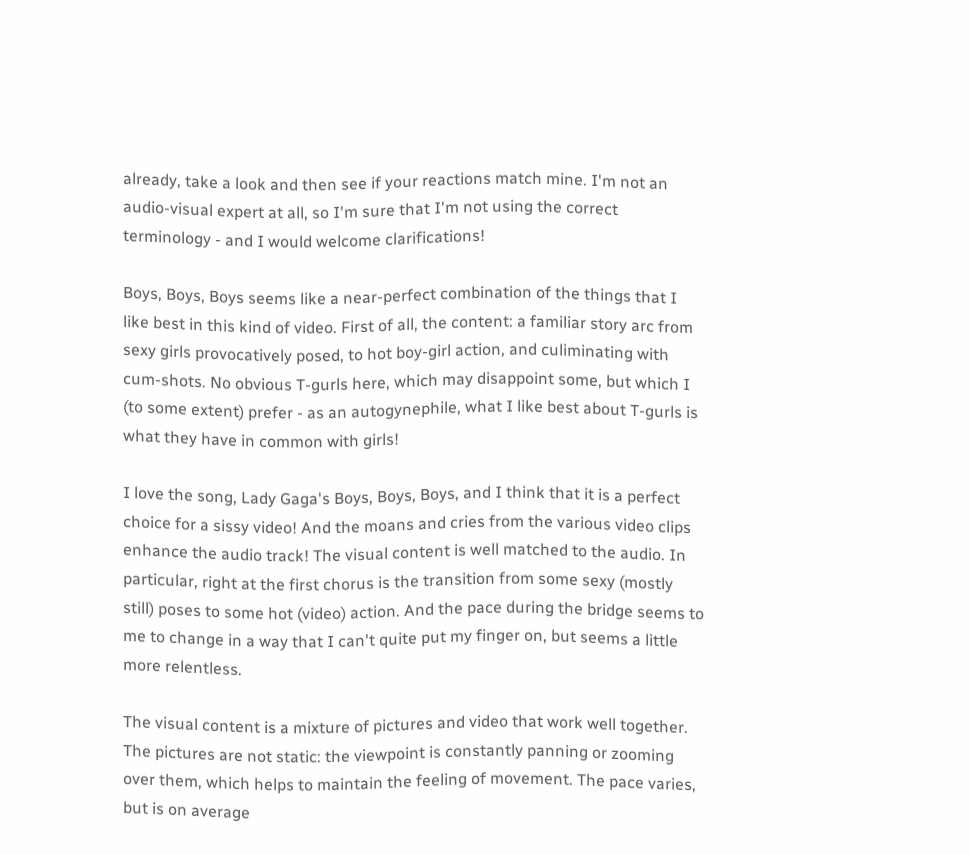already, take a look and then see if your reactions match mine. I'm not an audio-visual expert at all, so I'm sure that I'm not using the correct terminology - and I would welcome clarifications!

Boys, Boys, Boys seems like a near-perfect combination of the things that I like best in this kind of video. First of all, the content: a familiar story arc from sexy girls provocatively posed, to hot boy-girl action, and culiminating with cum-shots. No obvious T-gurls here, which may disappoint some, but which I (to some extent) prefer - as an autogynephile, what I like best about T-gurls is what they have in common with girls!

I love the song, Lady Gaga's Boys, Boys, Boys, and I think that it is a perfect choice for a sissy video! And the moans and cries from the various video clips enhance the audio track! The visual content is well matched to the audio. In particular, right at the first chorus is the transition from some sexy (mostly still) poses to some hot (video) action. And the pace during the bridge seems to me to change in a way that I can't quite put my finger on, but seems a little more relentless.

The visual content is a mixture of pictures and video that work well together. The pictures are not static: the viewpoint is constantly panning or zooming over them, which helps to maintain the feeling of movement. The pace varies, but is on average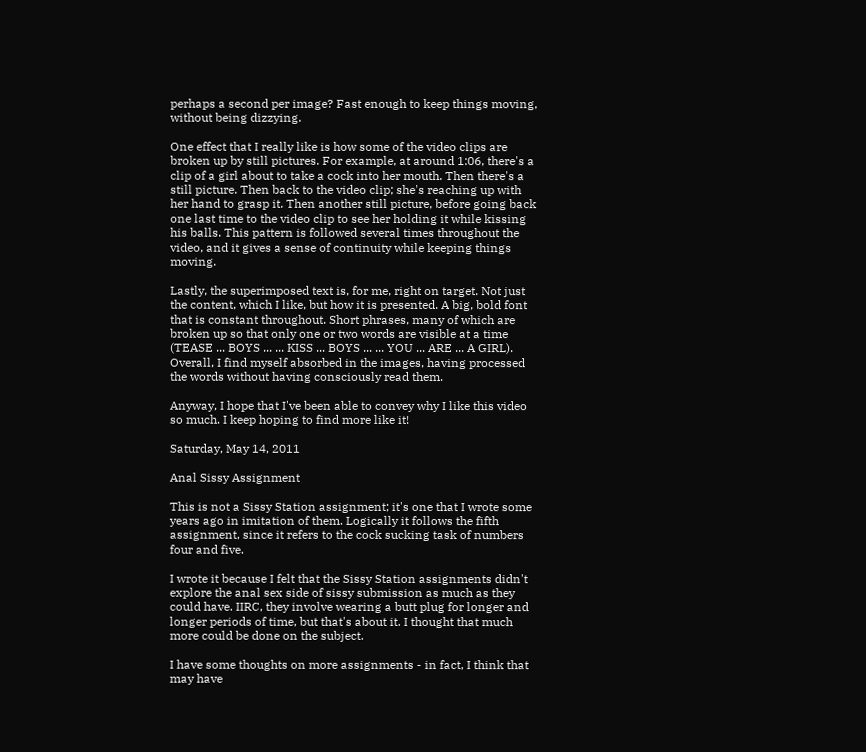perhaps a second per image? Fast enough to keep things moving, without being dizzying.

One effect that I really like is how some of the video clips are broken up by still pictures. For example, at around 1:06, there's a clip of a girl about to take a cock into her mouth. Then there's a still picture. Then back to the video clip; she's reaching up with her hand to grasp it. Then another still picture, before going back one last time to the video clip to see her holding it while kissing his balls. This pattern is followed several times throughout the video, and it gives a sense of continuity while keeping things moving.

Lastly, the superimposed text is, for me, right on target. Not just the content, which I like, but how it is presented. A big, bold font that is constant throughout. Short phrases, many of which are broken up so that only one or two words are visible at a time (TEASE ... BOYS ... ... KISS ... BOYS ... ... YOU ... ARE ... A GIRL). Overall, I find myself absorbed in the images, having processed the words without having consciously read them.

Anyway, I hope that I've been able to convey why I like this video so much. I keep hoping to find more like it!

Saturday, May 14, 2011

Anal Sissy Assignment

This is not a Sissy Station assignment; it's one that I wrote some years ago in imitation of them. Logically it follows the fifth assignment, since it refers to the cock sucking task of numbers four and five.

I wrote it because I felt that the Sissy Station assignments didn't explore the anal sex side of sissy submission as much as they could have. IIRC, they involve wearing a butt plug for longer and longer periods of time, but that's about it. I thought that much more could be done on the subject.

I have some thoughts on more assignments - in fact, I think that may have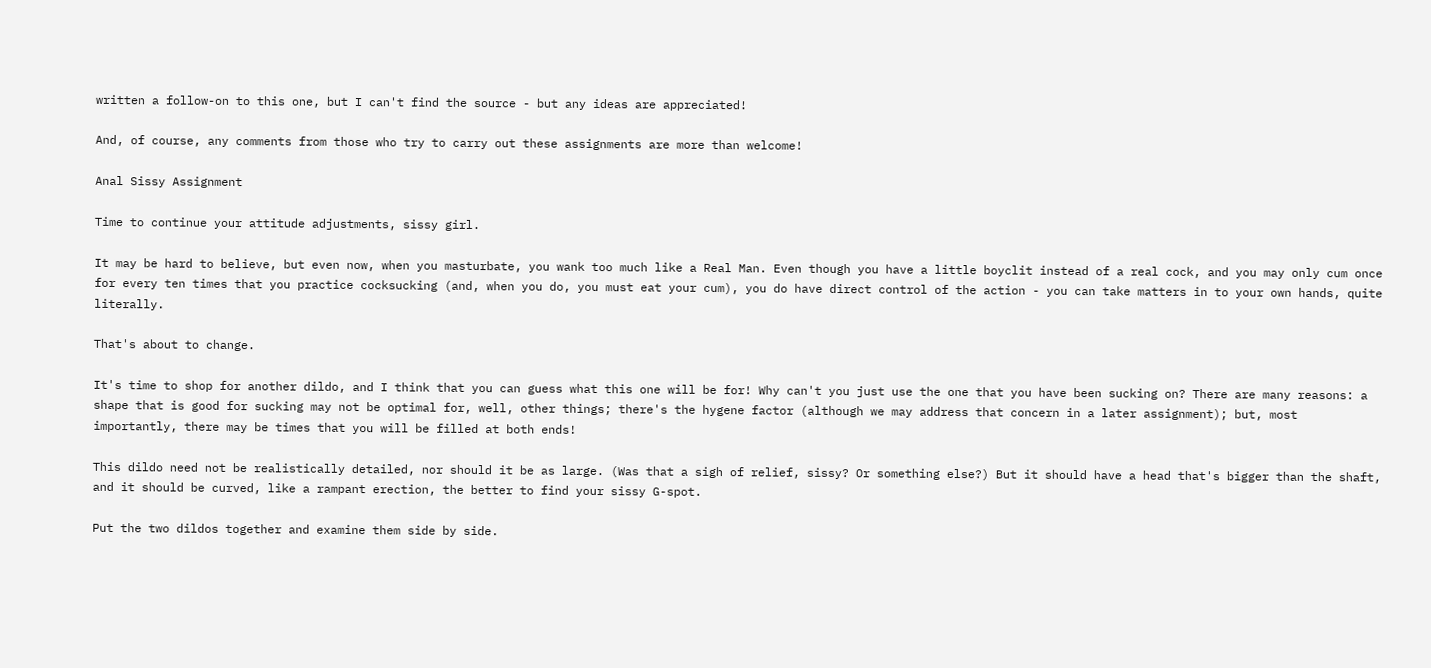written a follow-on to this one, but I can't find the source - but any ideas are appreciated!

And, of course, any comments from those who try to carry out these assignments are more than welcome!

Anal Sissy Assignment

Time to continue your attitude adjustments, sissy girl.

It may be hard to believe, but even now, when you masturbate, you wank too much like a Real Man. Even though you have a little boyclit instead of a real cock, and you may only cum once for every ten times that you practice cocksucking (and, when you do, you must eat your cum), you do have direct control of the action - you can take matters in to your own hands, quite literally.

That's about to change.

It's time to shop for another dildo, and I think that you can guess what this one will be for! Why can't you just use the one that you have been sucking on? There are many reasons: a shape that is good for sucking may not be optimal for, well, other things; there's the hygene factor (although we may address that concern in a later assignment); but, most importantly, there may be times that you will be filled at both ends!

This dildo need not be realistically detailed, nor should it be as large. (Was that a sigh of relief, sissy? Or something else?) But it should have a head that's bigger than the shaft, and it should be curved, like a rampant erection, the better to find your sissy G-spot.

Put the two dildos together and examine them side by side.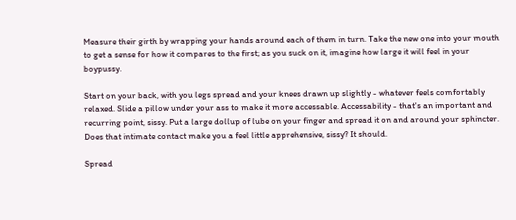Measure their girth by wrapping your hands around each of them in turn. Take the new one into your mouth to get a sense for how it compares to the first; as you suck on it, imagine how large it will feel in your boypussy.

Start on your back, with you legs spread and your knees drawn up slightly - whatever feels comfortably relaxed. Slide a pillow under your ass to make it more accessable. Accessability - that's an important and recurring point, sissy. Put a large dollup of lube on your finger and spread it on and around your sphincter. Does that intimate contact make you a feel little apprehensive, sissy? It should.

Spread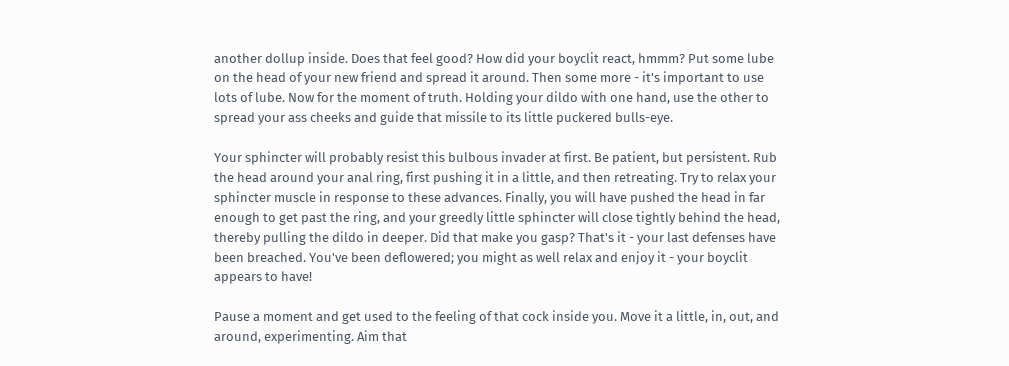another dollup inside. Does that feel good? How did your boyclit react, hmmm? Put some lube on the head of your new friend and spread it around. Then some more - it's important to use lots of lube. Now for the moment of truth. Holding your dildo with one hand, use the other to spread your ass cheeks and guide that missile to its little puckered bulls-eye.

Your sphincter will probably resist this bulbous invader at first. Be patient, but persistent. Rub the head around your anal ring, first pushing it in a little, and then retreating. Try to relax your sphincter muscle in response to these advances. Finally, you will have pushed the head in far enough to get past the ring, and your greedly little sphincter will close tightly behind the head, thereby pulling the dildo in deeper. Did that make you gasp? That's it - your last defenses have been breached. You've been deflowered; you might as well relax and enjoy it - your boyclit appears to have!

Pause a moment and get used to the feeling of that cock inside you. Move it a little, in, out, and around, experimenting. Aim that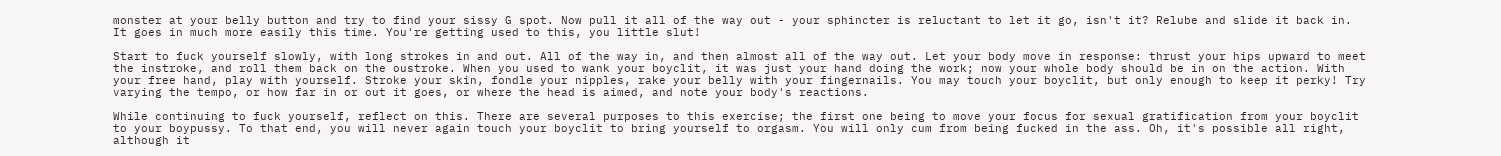monster at your belly button and try to find your sissy G spot. Now pull it all of the way out - your sphincter is reluctant to let it go, isn't it? Relube and slide it back in. It goes in much more easily this time. You're getting used to this, you little slut!

Start to fuck yourself slowly, with long strokes in and out. All of the way in, and then almost all of the way out. Let your body move in response: thrust your hips upward to meet the instroke, and roll them back on the oustroke. When you used to wank your boyclit, it was just your hand doing the work; now your whole body should be in on the action. With your free hand, play with yourself. Stroke your skin, fondle your nipples, rake your belly with your fingernails. You may touch your boyclit, but only enough to keep it perky! Try varying the tempo, or how far in or out it goes, or where the head is aimed, and note your body's reactions.

While continuing to fuck yourself, reflect on this. There are several purposes to this exercise; the first one being to move your focus for sexual gratification from your boyclit to your boypussy. To that end, you will never again touch your boyclit to bring yourself to orgasm. You will only cum from being fucked in the ass. Oh, it's possible all right, although it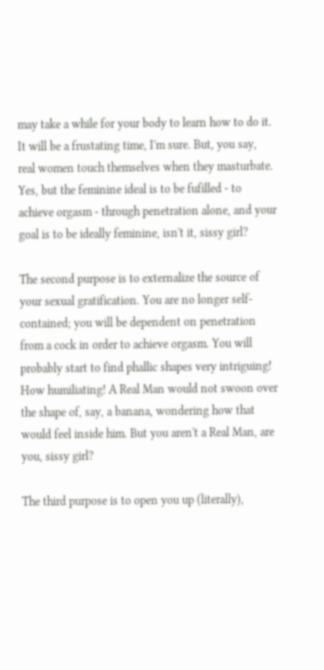may take a while for your body to learn how to do it. It will be a frustating time, I'm sure. But, you say, real women touch themselves when they masturbate. Yes, but the feminine ideal is to be fufilled - to achieve orgasm - through penetration alone, and your goal is to be ideally feminine, isn't it, sissy girl?

The second purpose is to externalize the source of your sexual gratification. You are no longer self-contained; you will be dependent on penetration from a cock in order to achieve orgasm. You will probably start to find phallic shapes very intriguing! How humiliating! A Real Man would not swoon over the shape of, say, a banana, wondering how that would feel inside him. But you aren't a Real Man, are you, sissy girl?

The third purpose is to open you up (literally),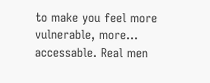to make you feel more vulnerable, more... accessable. Real men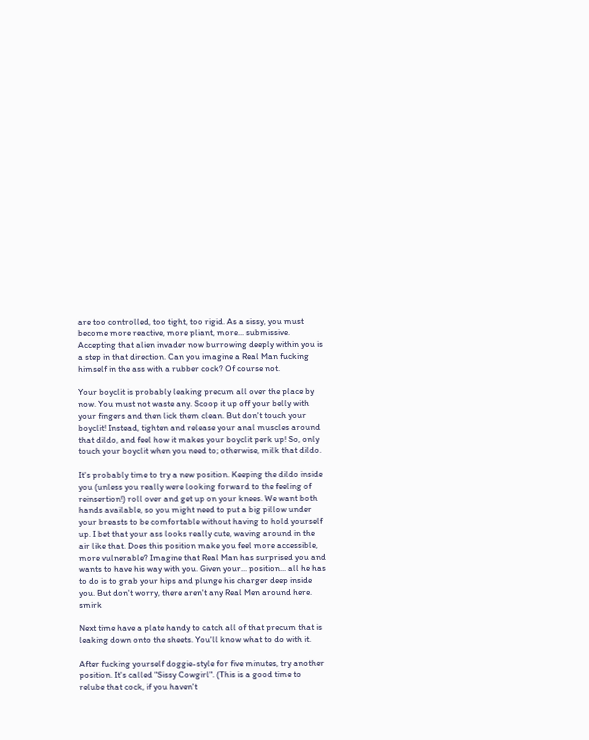are too controlled, too tight, too rigid. As a sissy, you must become more reactive, more pliant, more... submissive. Accepting that alien invader now burrowing deeply within you is a step in that direction. Can you imagine a Real Man fucking himself in the ass with a rubber cock? Of course not.

Your boyclit is probably leaking precum all over the place by now. You must not waste any. Scoop it up off your belly with your fingers and then lick them clean. But don't touch your boyclit! Instead, tighten and release your anal muscles around that dildo, and feel how it makes your boyclit perk up! So, only touch your boyclit when you need to; otherwise, milk that dildo.

It's probably time to try a new position. Keeping the dildo inside you (unless you really were looking forward to the feeling of reinsertion!) roll over and get up on your knees. We want both hands available, so you might need to put a big pillow under your breasts to be comfortable without having to hold yourself up. I bet that your ass looks really cute, waving around in the air like that. Does this position make you feel more accessible, more vulnerable? Imagine that Real Man has surprised you and wants to have his way with you. Given your... position... all he has to do is to grab your hips and plunge his charger deep inside you. But don't worry, there aren't any Real Men around here. smirk

Next time have a plate handy to catch all of that precum that is leaking down onto the sheets. You'll know what to do with it.

After fucking yourself doggie-style for five minutes, try another position. It's called "Sissy Cowgirl". (This is a good time to relube that cock, if you haven't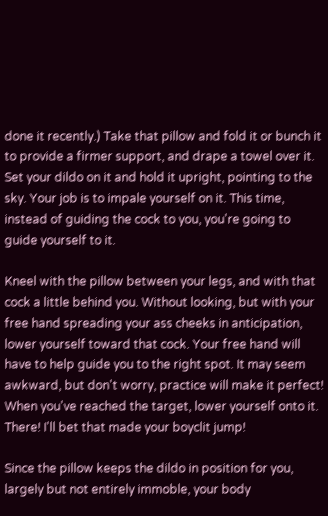done it recently.) Take that pillow and fold it or bunch it to provide a firmer support, and drape a towel over it. Set your dildo on it and hold it upright, pointing to the sky. Your job is to impale yourself on it. This time, instead of guiding the cock to you, you're going to guide yourself to it.

Kneel with the pillow between your legs, and with that cock a little behind you. Without looking, but with your free hand spreading your ass cheeks in anticipation, lower yourself toward that cock. Your free hand will have to help guide you to the right spot. It may seem awkward, but don't worry, practice will make it perfect! When you've reached the target, lower yourself onto it. There! I'll bet that made your boyclit jump!

Since the pillow keeps the dildo in position for you, largely but not entirely immoble, your body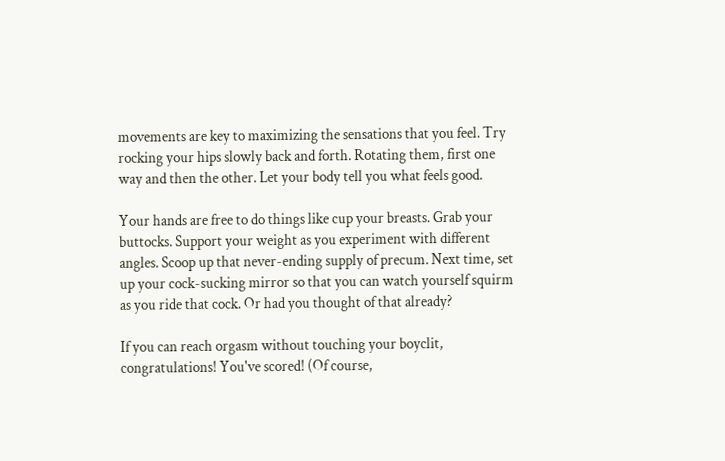movements are key to maximizing the sensations that you feel. Try rocking your hips slowly back and forth. Rotating them, first one way and then the other. Let your body tell you what feels good.

Your hands are free to do things like cup your breasts. Grab your buttocks. Support your weight as you experiment with different angles. Scoop up that never-ending supply of precum. Next time, set up your cock-sucking mirror so that you can watch yourself squirm as you ride that cock. Or had you thought of that already?

If you can reach orgasm without touching your boyclit, congratulations! You've scored! (Of course,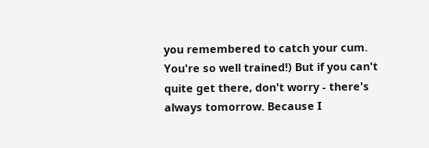you remembered to catch your cum. You're so well trained!) But if you can't quite get there, don't worry - there's always tomorrow. Because I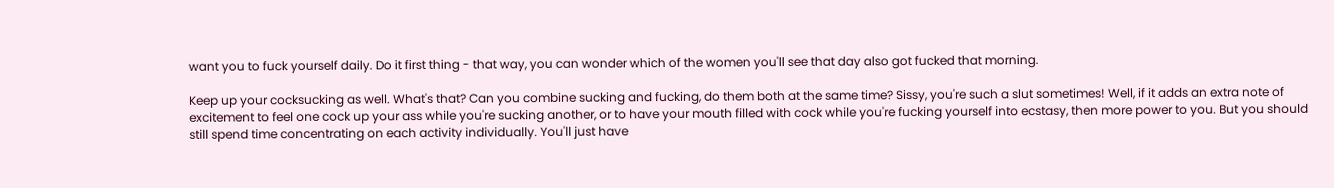want you to fuck yourself daily. Do it first thing - that way, you can wonder which of the women you'll see that day also got fucked that morning.

Keep up your cocksucking as well. What's that? Can you combine sucking and fucking, do them both at the same time? Sissy, you're such a slut sometimes! Well, if it adds an extra note of excitement to feel one cock up your ass while you're sucking another, or to have your mouth filled with cock while you're fucking yourself into ecstasy, then more power to you. But you should still spend time concentrating on each activity individually. You'll just have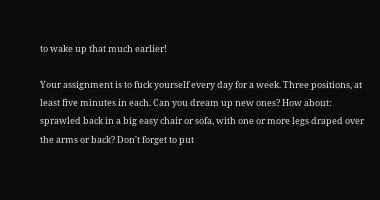to wake up that much earlier!

Your assignment is to fuck yourself every day for a week. Three positions, at least five minutes in each. Can you dream up new ones? How about: sprawled back in a big easy chair or sofa, with one or more legs draped over the arms or back? Don't forget to put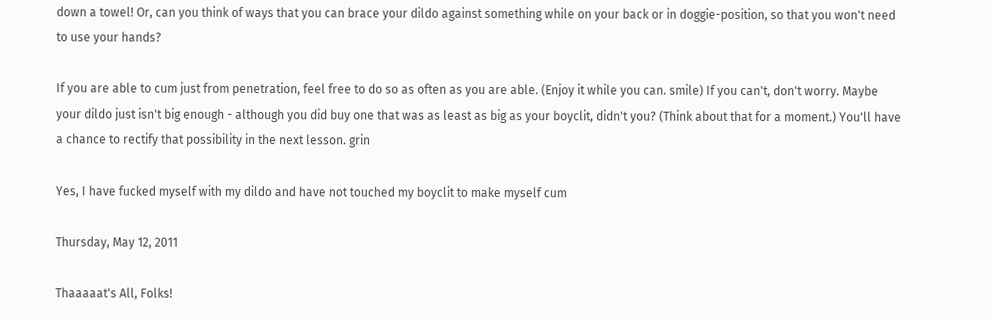down a towel! Or, can you think of ways that you can brace your dildo against something while on your back or in doggie-position, so that you won't need to use your hands?

If you are able to cum just from penetration, feel free to do so as often as you are able. (Enjoy it while you can. smile) If you can't, don't worry. Maybe your dildo just isn't big enough - although you did buy one that was as least as big as your boyclit, didn't you? (Think about that for a moment.) You'll have a chance to rectify that possibility in the next lesson. grin

Yes, I have fucked myself with my dildo and have not touched my boyclit to make myself cum

Thursday, May 12, 2011

Thaaaaat's All, Folks!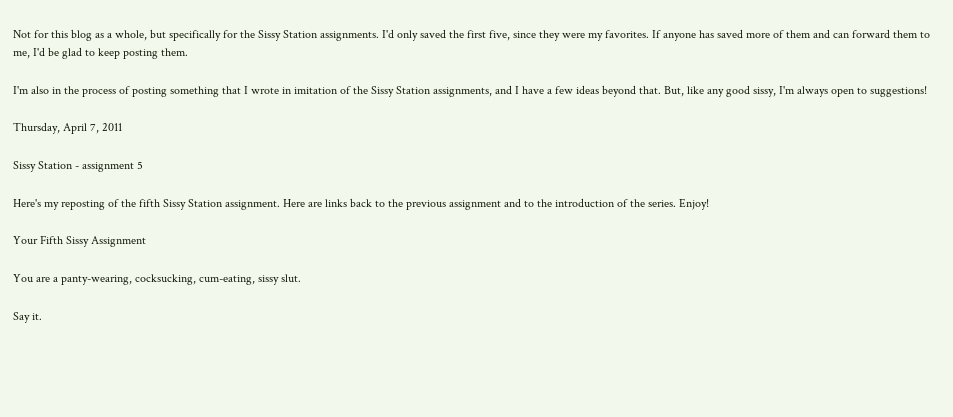Not for this blog as a whole, but specifically for the Sissy Station assignments. I'd only saved the first five, since they were my favorites. If anyone has saved more of them and can forward them to me, I'd be glad to keep posting them.

I'm also in the process of posting something that I wrote in imitation of the Sissy Station assignments, and I have a few ideas beyond that. But, like any good sissy, I'm always open to suggestions!

Thursday, April 7, 2011

Sissy Station - assignment 5

Here's my reposting of the fifth Sissy Station assignment. Here are links back to the previous assignment and to the introduction of the series. Enjoy!

Your Fifth Sissy Assignment

You are a panty-wearing, cocksucking, cum-eating, sissy slut.

Say it.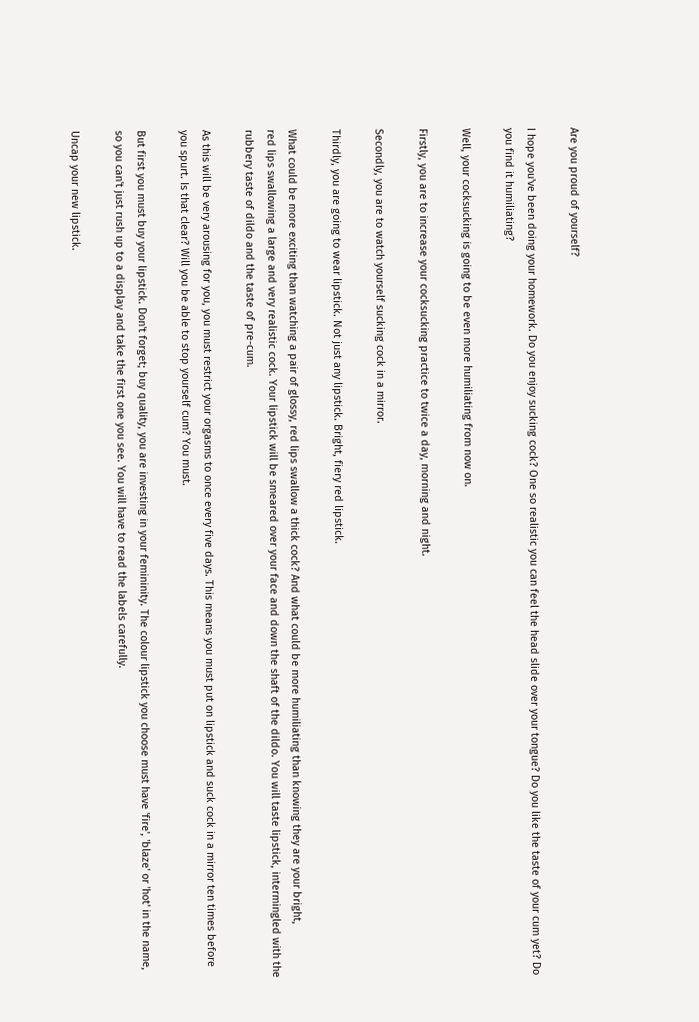Are you proud of yourself?

I hope you've been doing your homework. Do you enjoy sucking cock? One so realistic you can feel the head slide over your tongue? Do you like the taste of your cum yet? Do you find it humiliating?

Well, your cocksucking is going to be even more humiliating from now on.

Firstly, you are to increase your cocksucking practice to twice a day, morning and night.

Secondly, you are to watch yourself sucking cock in a mirror.

Thirdly, you are going to wear lipstick. Not just any lipstick. Bright, fiery red lipstick.

What could be more exciting than watching a pair of glossy, red lips swallow a thick cock? And what could be more humiliating than knowing they are your bright,
red lips swallowing a large and very realistic cock. Your lipstick will be smeared over your face and down the shaft of the dildo. You will taste lipstick, intermingled with the rubbery taste of dildo and the taste of pre-cum.

As this will be very arousing for you, you must restrict your orgasms to once every five days. This means you must put on lipstick and suck cock in a mirror ten times before you spurt. Is that clear? Will you be able to stop yourself cum? You must.

But first you must buy your lipstick. Don't forget; buy quality, you are investing in your femininity. The colour lipstick you choose must have 'fire', 'blaze' or 'hot' in the name, so you can't just rush up to a display and take the first one you see. You will have to read the labels carefully.

Uncap your new lipstick.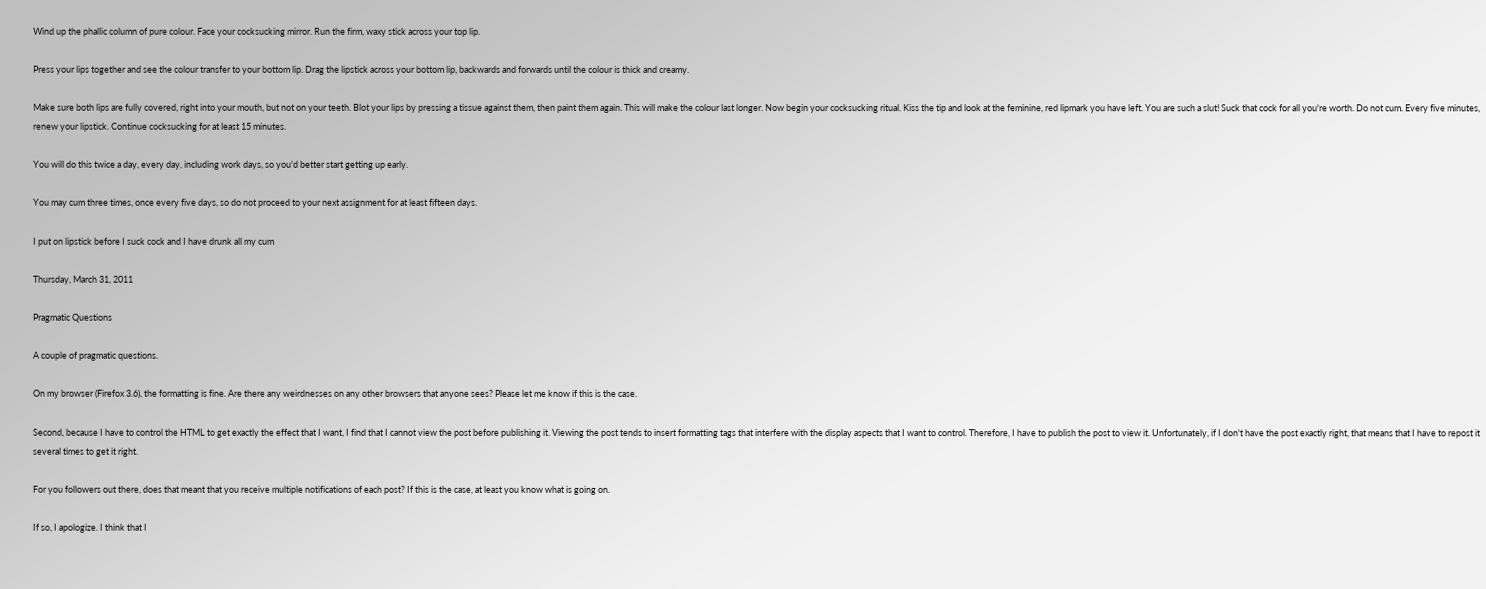Wind up the phallic column of pure colour. Face your cocksucking mirror. Run the firm, waxy stick across your top lip.

Press your lips together and see the colour transfer to your bottom lip. Drag the lipstick across your bottom lip, backwards and forwards until the colour is thick and creamy.

Make sure both lips are fully covered, right into your mouth, but not on your teeth. Blot your lips by pressing a tissue against them, then paint them again. This will make the colour last longer. Now begin your cocksucking ritual. Kiss the tip and look at the feminine, red lipmark you have left. You are such a slut! Suck that cock for all you're worth. Do not cum. Every five minutes, renew your lipstick. Continue cocksucking for at least 15 minutes.

You will do this twice a day, every day, including work days, so you'd better start getting up early.

You may cum three times, once every five days, so do not proceed to your next assignment for at least fifteen days.

I put on lipstick before I suck cock and I have drunk all my cum

Thursday, March 31, 2011

Pragmatic Questions

A couple of pragmatic questions.

On my browser (Firefox 3.6), the formatting is fine. Are there any weirdnesses on any other browsers that anyone sees? Please let me know if this is the case.

Second, because I have to control the HTML to get exactly the effect that I want, I find that I cannot view the post before publishing it. Viewing the post tends to insert formatting tags that interfere with the display aspects that I want to control. Therefore, I have to publish the post to view it. Unfortunately, if I don't have the post exactly right, that means that I have to repost it several times to get it right.

For you followers out there, does that meant that you receive multiple notifications of each post? If this is the case, at least you know what is going on.

If so, I apologize. I think that I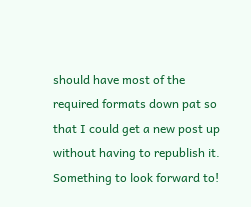should have most of the required formats down pat so that I could get a new post up without having to republish it. Something to look forward to!